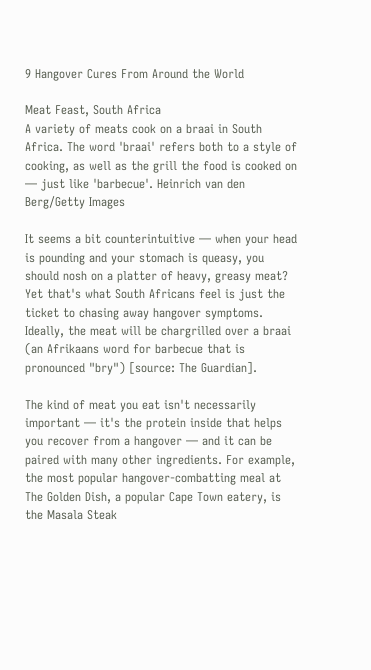9 Hangover Cures From Around the World

Meat Feast, South Africa
A variety of meats cook on a braai in South Africa. The word 'braai' refers both to a style of cooking, as well as the grill the food is cooked on — just like 'barbecue'. Heinrich van den Berg/Getty Images

It seems a bit counterintuitive — when your head is pounding and your stomach is queasy, you should nosh on a platter of heavy, greasy meat? Yet that's what South Africans feel is just the ticket to chasing away hangover symptoms. Ideally, the meat will be chargrilled over a braai (an Afrikaans word for barbecue that is pronounced "bry") [source: The Guardian].

The kind of meat you eat isn't necessarily important — it's the protein inside that helps you recover from a hangover — and it can be paired with many other ingredients. For example, the most popular hangover-combatting meal at The Golden Dish, a popular Cape Town eatery, is the Masala Steak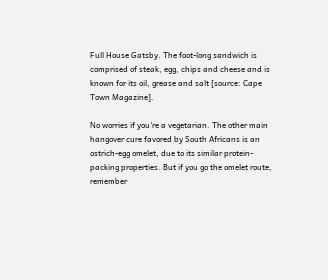Full House Gatsby. The foot-long sandwich is comprised of steak, egg, chips and cheese and is known for its oil, grease and salt [source: Cape Town Magazine].

No worries if you're a vegetarian. The other main hangover cure favored by South Africans is an ostrich-egg omelet, due to its similar protein-packing properties. But if you go the omelet route, remember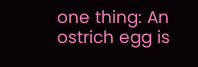one thing: An ostrich egg is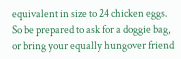equivalent in size to 24 chicken eggs. So be prepared to ask for a doggie bag, or bring your equally hungover friend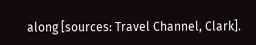along [sources: Travel Channel, Clark].